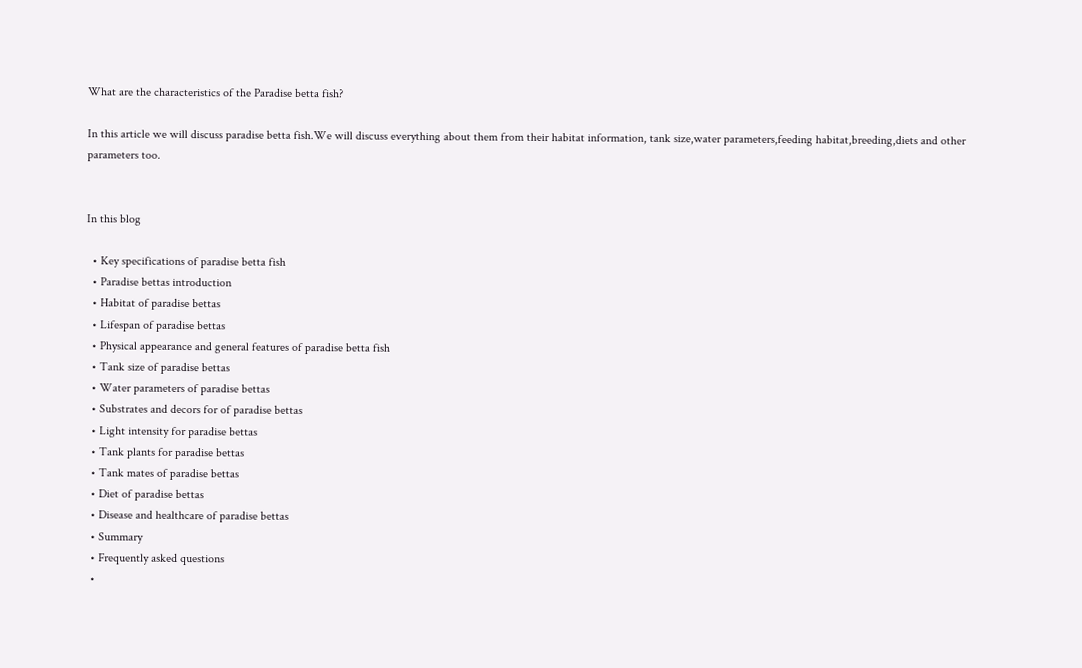What are the characteristics of the Paradise betta fish?

In this article we will discuss paradise betta fish.We will discuss everything about them from their habitat information, tank size,water parameters,feeding habitat,breeding,diets and other parameters too.


In this blog

  • Key specifications of paradise betta fish
  • Paradise bettas introduction
  • Habitat of paradise bettas
  • Lifespan of paradise bettas
  • Physical appearance and general features of paradise betta fish
  • Tank size of paradise bettas
  • Water parameters of paradise bettas
  • Substrates and decors for of paradise bettas
  • Light intensity for paradise bettas
  • Tank plants for paradise bettas
  • Tank mates of paradise bettas
  • Diet of paradise bettas
  • Disease and healthcare of paradise bettas
  • Summary
  • Frequently asked questions
  •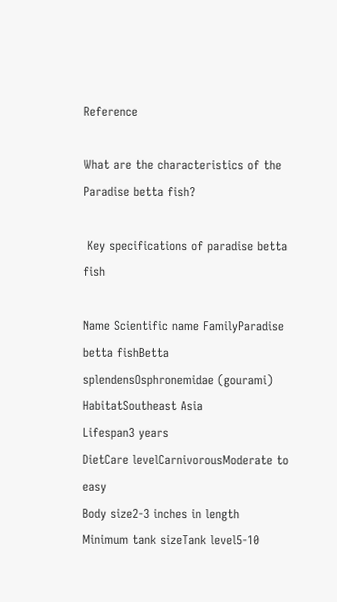Reference

What are the characteristics of the Paradise betta fish?

 Key specifications of paradise betta fish

Name Scientific name FamilyParadise betta fishBetta splendensOsphronemidae (gourami)
HabitatSoutheast Asia
Lifespan3 years
DietCare levelCarnivorousModerate to easy
Body size2-3 inches in length
Minimum tank sizeTank level5-10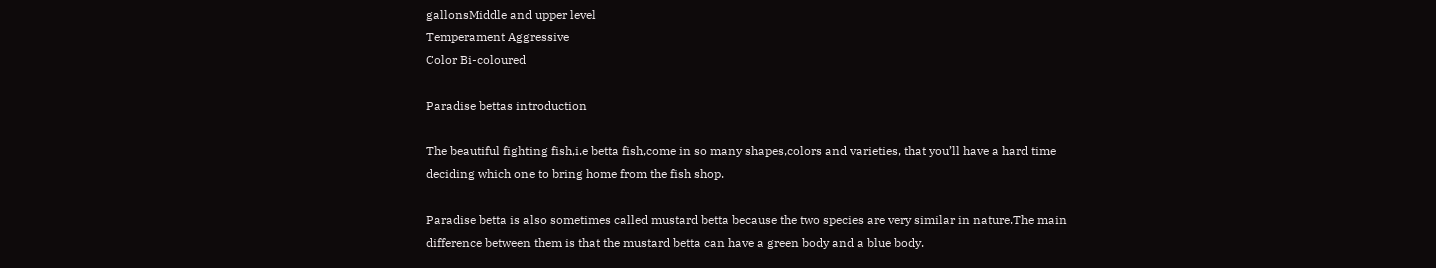gallonsMiddle and upper level
Temperament Aggressive
Color Bi-coloured

Paradise bettas introduction

The beautiful fighting fish,i.e betta fish,come in so many shapes,colors and varieties, that you’ll have a hard time deciding which one to bring home from the fish shop.

Paradise betta is also sometimes called mustard betta because the two species are very similar in nature.The main difference between them is that the mustard betta can have a green body and a blue body.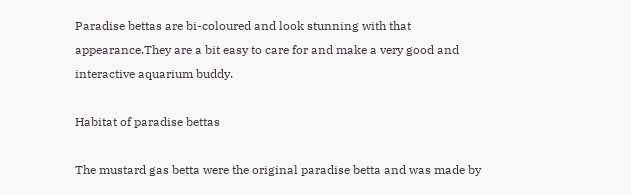Paradise bettas are bi-coloured and look stunning with that appearance.They are a bit easy to care for and make a very good and interactive aquarium buddy.

Habitat of paradise bettas

The mustard gas betta were the original paradise betta and was made by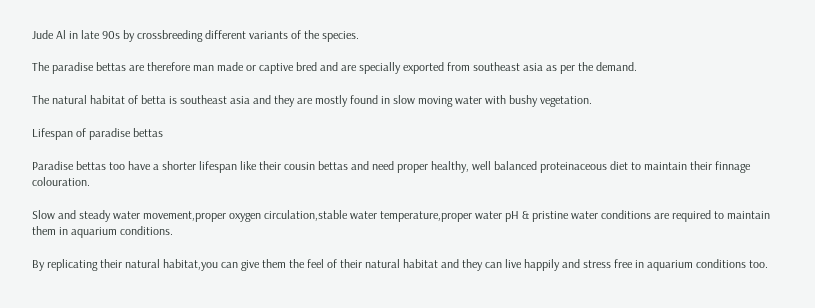Jude Al in late 90s by crossbreeding different variants of the species.

The paradise bettas are therefore man made or captive bred and are specially exported from southeast asia as per the demand.

The natural habitat of betta is southeast asia and they are mostly found in slow moving water with bushy vegetation.

Lifespan of paradise bettas

Paradise bettas too have a shorter lifespan like their cousin bettas and need proper healthy, well balanced proteinaceous diet to maintain their finnage colouration.

Slow and steady water movement,proper oxygen circulation,stable water temperature,proper water pH & pristine water conditions are required to maintain them in aquarium conditions.

By replicating their natural habitat,you can give them the feel of their natural habitat and they can live happily and stress free in aquarium conditions too.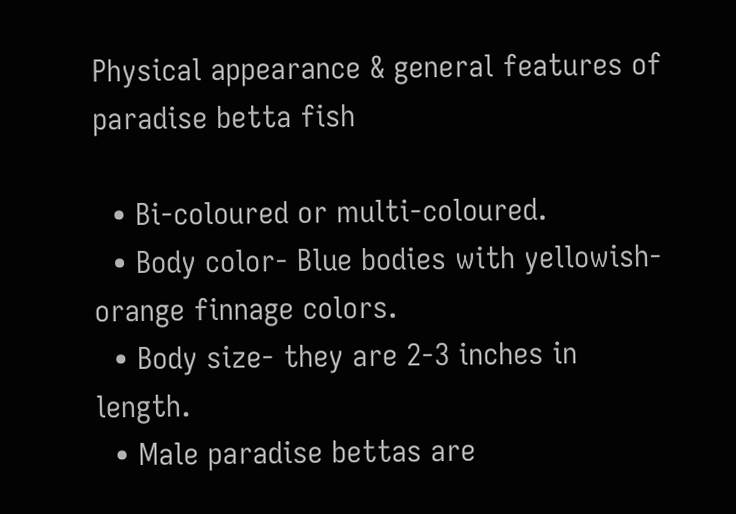Physical appearance & general features of paradise betta fish

  • Bi-coloured or multi-coloured.
  • Body color- Blue bodies with yellowish-orange finnage colors.
  • Body size- they are 2-3 inches in length.
  • Male paradise bettas are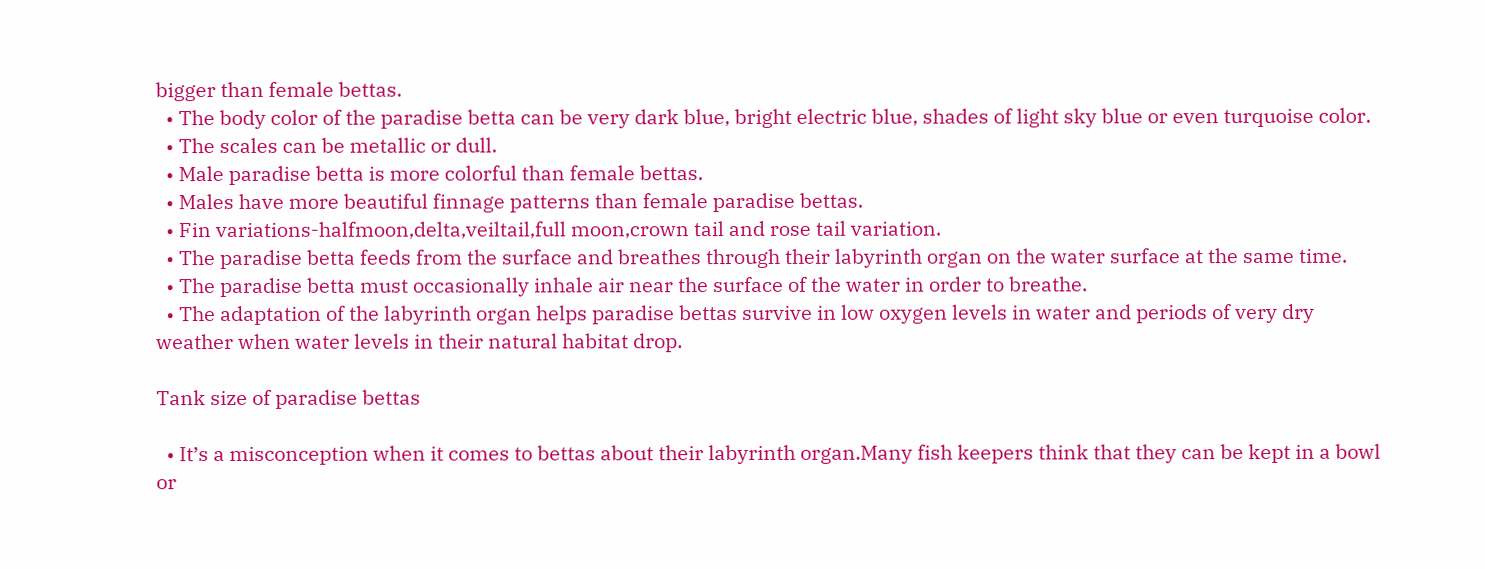bigger than female bettas.
  • The body color of the paradise betta can be very dark blue, bright electric blue, shades of light sky blue or even turquoise color.
  • The scales can be metallic or dull.
  • Male paradise betta is more colorful than female bettas.
  • Males have more beautiful finnage patterns than female paradise bettas.
  • Fin variations-halfmoon,delta,veiltail,full moon,crown tail and rose tail variation.
  • The paradise betta feeds from the surface and breathes through their labyrinth organ on the water surface at the same time.
  • The paradise betta must occasionally inhale air near the surface of the water in order to breathe.
  • The adaptation of the labyrinth organ helps paradise bettas survive in low oxygen levels in water and periods of very dry weather when water levels in their natural habitat drop.

Tank size of paradise bettas

  • It’s a misconception when it comes to bettas about their labyrinth organ.Many fish keepers think that they can be kept in a bowl or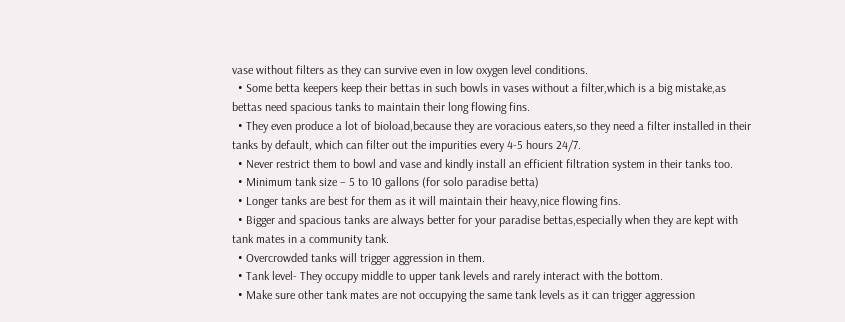vase without filters as they can survive even in low oxygen level conditions.
  • Some betta keepers keep their bettas in such bowls in vases without a filter,which is a big mistake,as bettas need spacious tanks to maintain their long flowing fins.
  • They even produce a lot of bioload,because they are voracious eaters,so they need a filter installed in their tanks by default, which can filter out the impurities every 4-5 hours 24/7.
  • Never restrict them to bowl and vase and kindly install an efficient filtration system in their tanks too.
  • Minimum tank size – 5 to 10 gallons (for solo paradise betta)
  • Longer tanks are best for them as it will maintain their heavy,nice flowing fins.
  • Bigger and spacious tanks are always better for your paradise bettas,especially when they are kept with tank mates in a community tank.
  • Overcrowded tanks will trigger aggression in them.
  • Tank level- They occupy middle to upper tank levels and rarely interact with the bottom.
  • Make sure other tank mates are not occupying the same tank levels as it can trigger aggression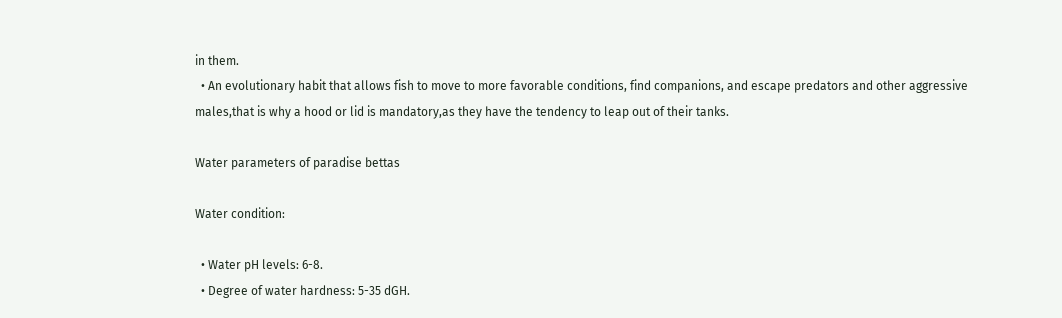in them.
  • An evolutionary habit that allows fish to move to more favorable conditions, find companions, and escape predators and other aggressive males,that is why a hood or lid is mandatory,as they have the tendency to leap out of their tanks.

Water parameters of paradise bettas

Water condition:

  • Water pH levels: 6-8.
  • Degree of water hardness: 5-35 dGH.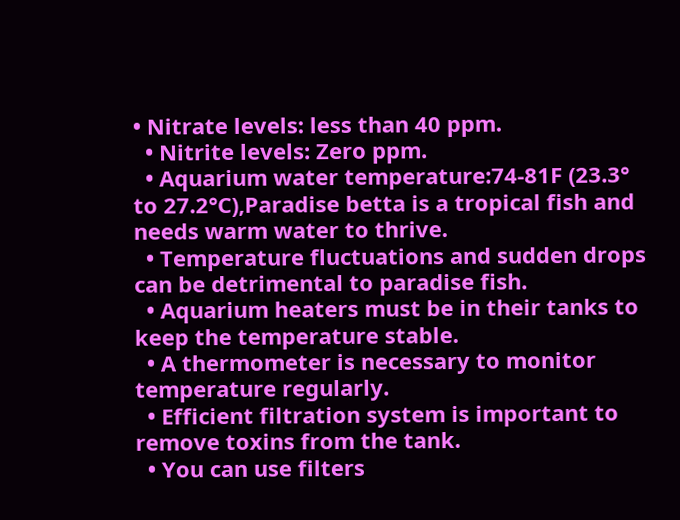• Nitrate levels: less than 40 ppm.
  • Nitrite levels: Zero ppm.
  • Aquarium water temperature:74-81F (23.3° to 27.2°C),Paradise betta is a tropical fish and needs warm water to thrive.
  • Temperature fluctuations and sudden drops can be detrimental to paradise fish.
  • Aquarium heaters must be in their tanks to keep the temperature stable.
  • A thermometer is necessary to monitor temperature regularly.
  • Efficient filtration system is important to remove toxins from the tank.
  • You can use filters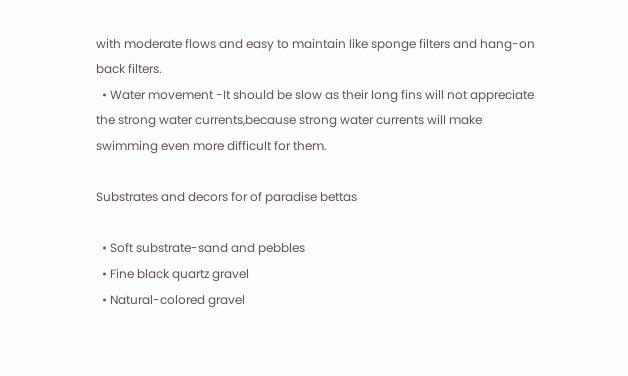with moderate flows and easy to maintain like sponge filters and hang-on back filters.
  • Water movement -It should be slow as their long fins will not appreciate the strong water currents,because strong water currents will make swimming even more difficult for them.

Substrates and decors for of paradise bettas

  • Soft substrate-sand and pebbles
  • Fine black quartz gravel
  • Natural-colored gravel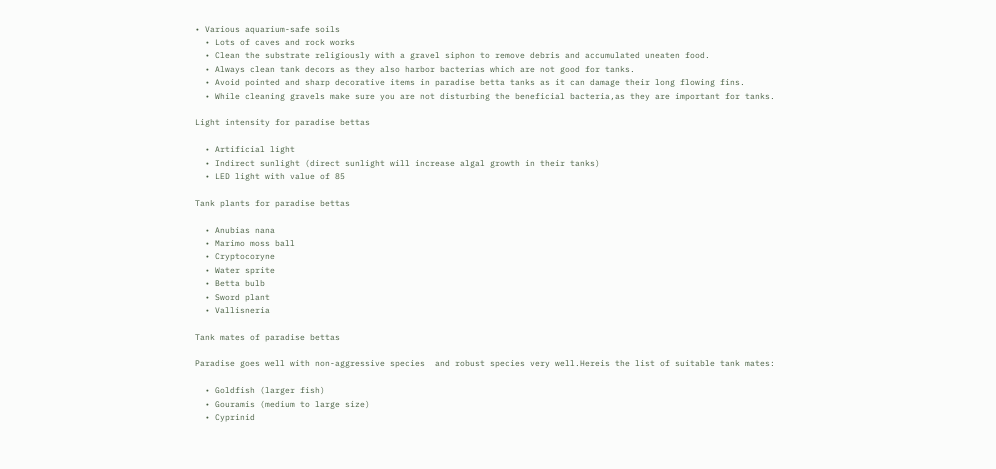• Various aquarium-safe soils
  • Lots of caves and rock works
  • Clean the substrate religiously with a gravel siphon to remove debris and accumulated uneaten food.
  • Always clean tank decors as they also harbor bacterias which are not good for tanks.
  • Avoid pointed and sharp decorative items in paradise betta tanks as it can damage their long flowing fins.
  • While cleaning gravels make sure you are not disturbing the beneficial bacteria,as they are important for tanks.

Light intensity for paradise bettas

  • Artificial light
  • Indirect sunlight (direct sunlight will increase algal growth in their tanks)
  • LED light with value of 85

Tank plants for paradise bettas

  • Anubias nana
  • Marimo moss ball
  • Cryptocoryne
  • Water sprite
  • Betta bulb
  • Sword plant
  • Vallisneria

Tank mates of paradise bettas

Paradise goes well with non-aggressive species  and robust species very well.Hereis the list of suitable tank mates:

  • Goldfish (larger fish)
  • Gouramis (medium to large size)
  • Cyprinid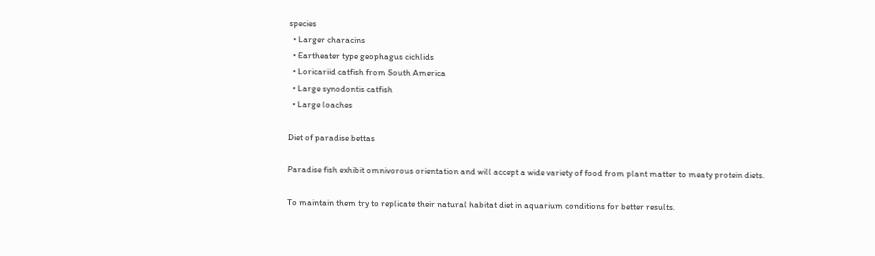species
  • Larger characins
  • Eartheater type geophagus cichlids
  • Loricariid catfish from South America
  • Large synodontis catfish
  • Large loaches

Diet of paradise bettas

Paradise fish exhibit omnivorous orientation and will accept a wide variety of food from plant matter to meaty protein diets.

To maintain them try to replicate their natural habitat diet in aquarium conditions for better results.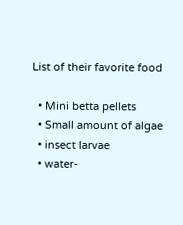List of their favorite food

  • Mini betta pellets
  • Small amount of algae
  • insect larvae
  • water-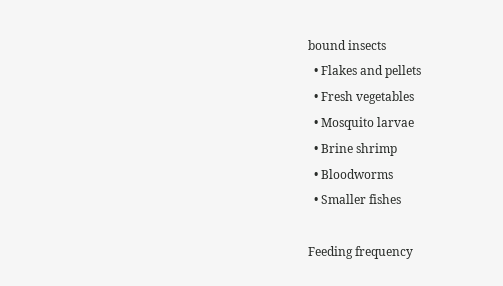bound insects
  • Flakes and pellets
  • Fresh vegetables
  • Mosquito larvae
  • Brine shrimp
  • Bloodworms
  • Smaller fishes

Feeding frequency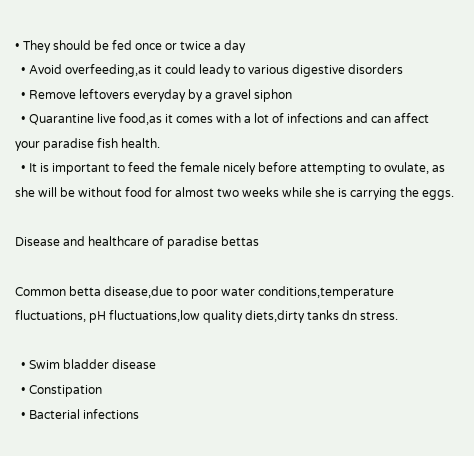• They should be fed once or twice a day
  • Avoid overfeeding,as it could leady to various digestive disorders
  • Remove leftovers everyday by a gravel siphon
  • Quarantine live food,as it comes with a lot of infections and can affect your paradise fish health.
  • It is important to feed the female nicely before attempting to ovulate, as she will be without food for almost two weeks while she is carrying the eggs.

Disease and healthcare of paradise bettas

Common betta disease,due to poor water conditions,temperature fluctuations, pH fluctuations,low quality diets,dirty tanks dn stress.

  • Swim bladder disease
  • Constipation
  • Bacterial infections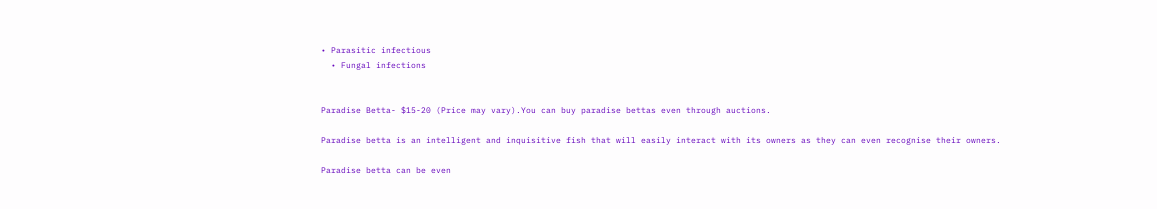• Parasitic infectious
  • Fungal infections


Paradise Betta- $15-20 (Price may vary).You can buy paradise bettas even through auctions.

Paradise betta is an intelligent and inquisitive fish that will easily interact with its owners as they can even recognise their owners.

Paradise betta can be even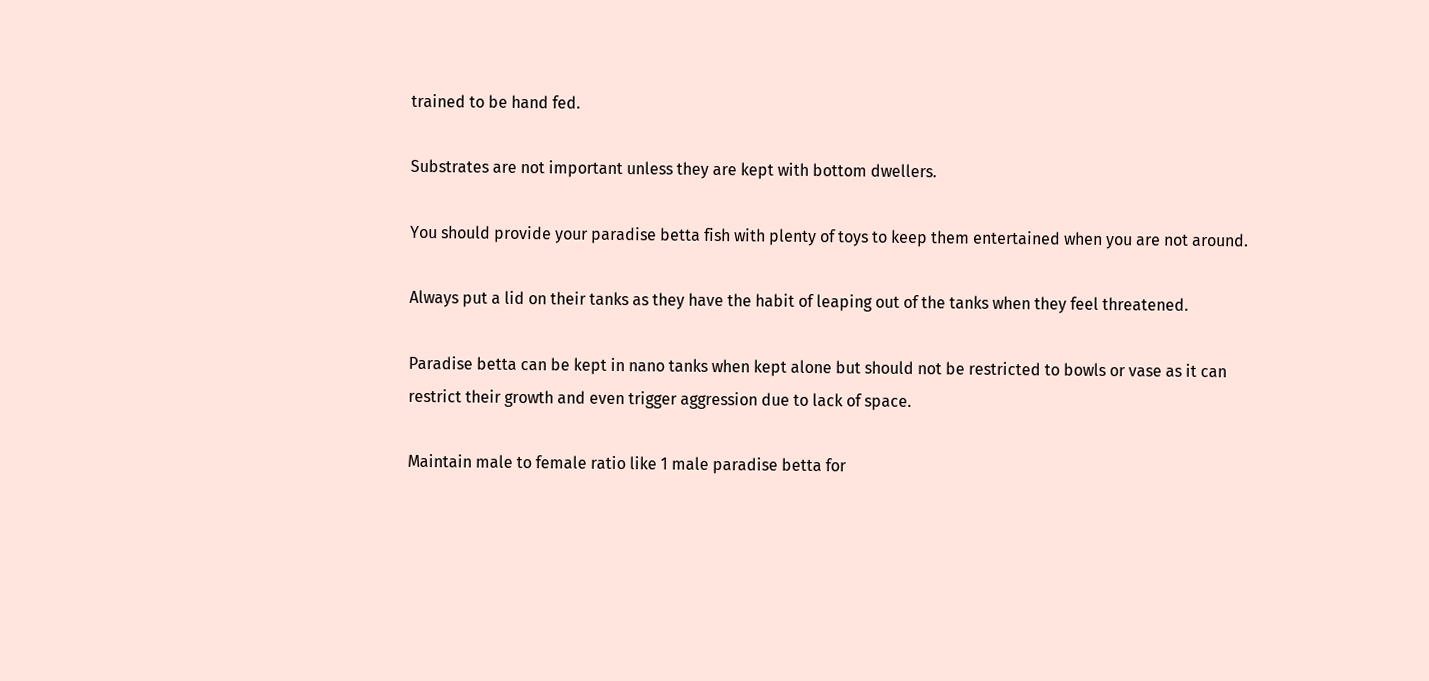trained to be hand fed.

Substrates are not important unless they are kept with bottom dwellers.

You should provide your paradise betta fish with plenty of toys to keep them entertained when you are not around.

Always put a lid on their tanks as they have the habit of leaping out of the tanks when they feel threatened.

Paradise betta can be kept in nano tanks when kept alone but should not be restricted to bowls or vase as it can restrict their growth and even trigger aggression due to lack of space.

Maintain male to female ratio like 1 male paradise betta for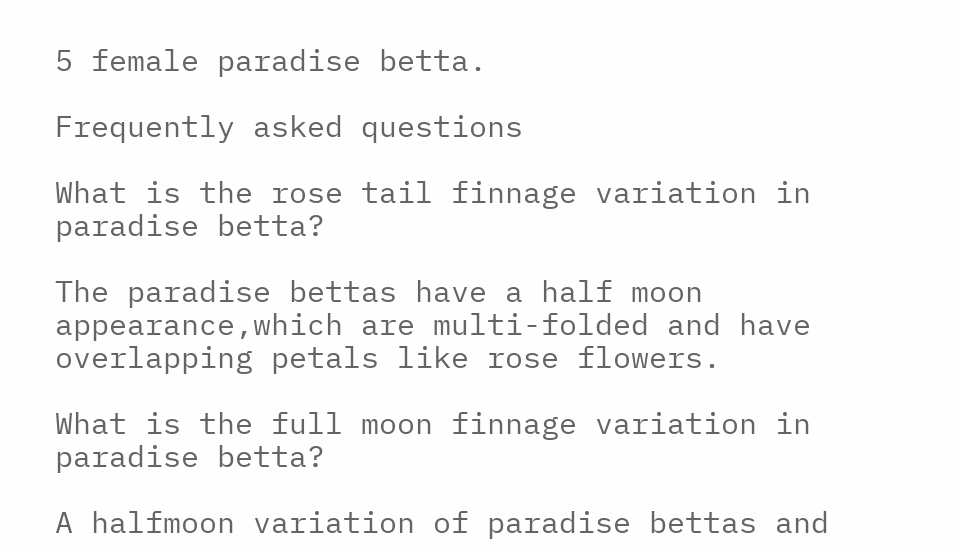5 female paradise betta.

Frequently asked questions

What is the rose tail finnage variation in paradise betta?

The paradise bettas have a half moon appearance,which are multi-folded and have overlapping petals like rose flowers.

What is the full moon finnage variation in paradise betta?

A halfmoon variation of paradise bettas and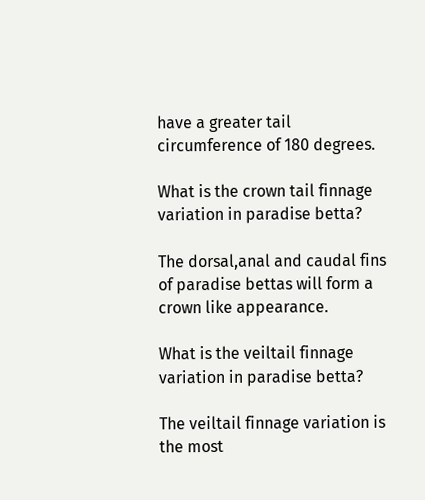have a greater tail circumference of 180 degrees.

What is the crown tail finnage variation in paradise betta?

The dorsal,anal and caudal fins of paradise bettas will form a crown like appearance.

What is the veiltail finnage variation in paradise betta?

The veiltail finnage variation is the most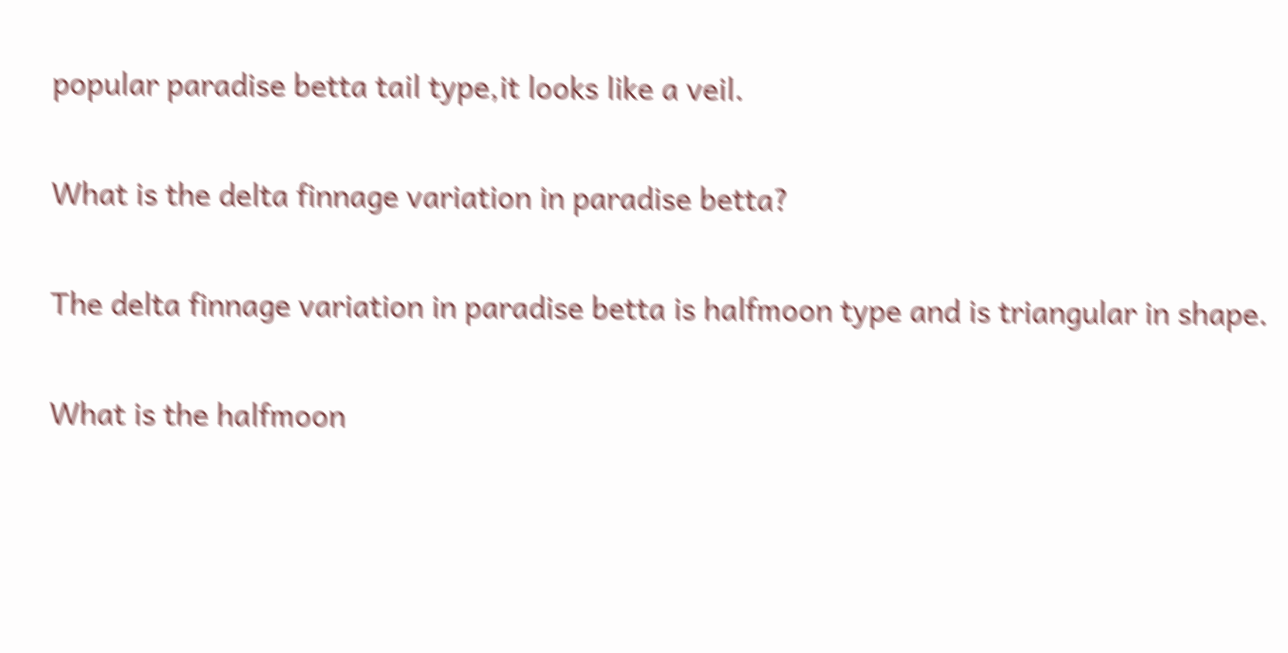popular paradise betta tail type,it looks like a veil.

What is the delta finnage variation in paradise betta?

The delta finnage variation in paradise betta is halfmoon type and is triangular in shape.

What is the halfmoon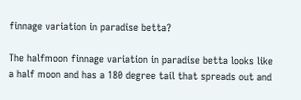finnage variation in paradise betta?

The halfmoon finnage variation in paradise betta looks like a half moon and has a 180 degree tail that spreads out and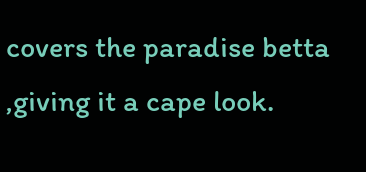covers the paradise betta ,giving it a cape look.